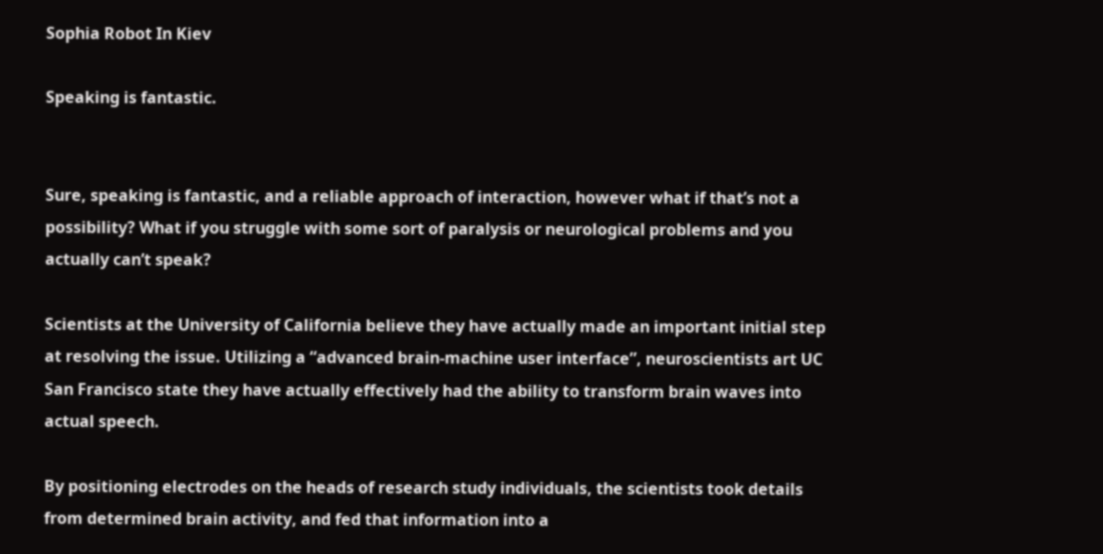Sophia Robot In Kiev

Speaking is fantastic.


Sure, speaking is fantastic, and a reliable approach of interaction, however what if that’s not a possibility? What if you struggle with some sort of paralysis or neurological problems and you actually can’t speak?

Scientists at the University of California believe they have actually made an important initial step at resolving the issue. Utilizing a “advanced brain-machine user interface”, neuroscientists art UC San Francisco state they have actually effectively had the ability to transform brain waves into actual speech.

By positioning electrodes on the heads of research study individuals, the scientists took details from determined brain activity, and fed that information into a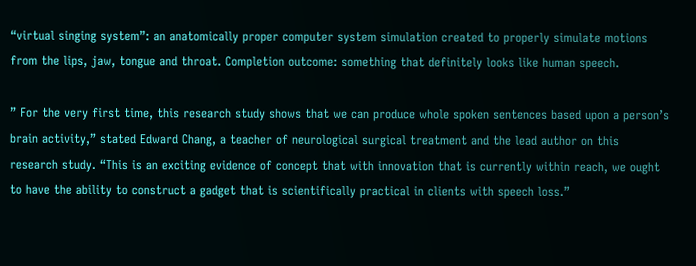“virtual singing system”: an anatomically proper computer system simulation created to properly simulate motions from the lips, jaw, tongue and throat. Completion outcome: something that definitely looks like human speech.

” For the very first time, this research study shows that we can produce whole spoken sentences based upon a person’s brain activity,” stated Edward Chang, a teacher of neurological surgical treatment and the lead author on this research study. “This is an exciting evidence of concept that with innovation that is currently within reach, we ought to have the ability to construct a gadget that is scientifically practical in clients with speech loss.”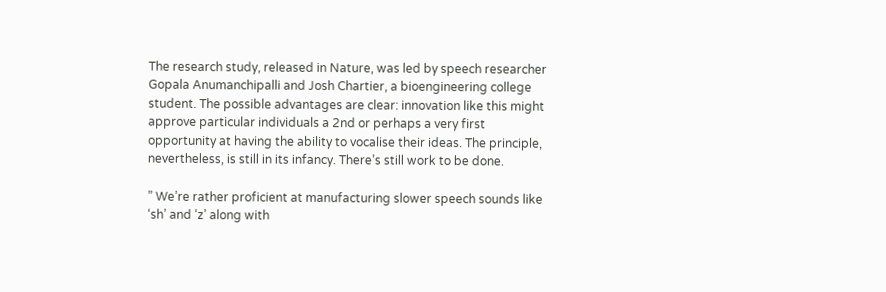The research study, released in Nature, was led by speech researcher Gopala Anumanchipalli and Josh Chartier, a bioengineering college student. The possible advantages are clear: innovation like this might approve particular individuals a 2nd or perhaps a very first opportunity at having the ability to vocalise their ideas. The principle, nevertheless, is still in its infancy. There’s still work to be done.

” We’re rather proficient at manufacturing slower speech sounds like ‘sh’ and ‘z’ along with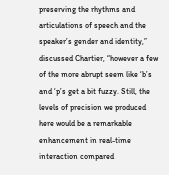preserving the rhythms and articulations of speech and the speaker’s gender and identity,” discussed Chartier, “however a few of the more abrupt seem like ‘b’s and ‘p’s get a bit fuzzy. Still, the levels of precision we produced here would be a remarkable enhancement in real-time interaction compared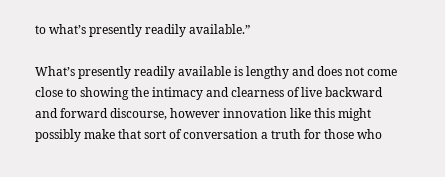to what’s presently readily available.”

What’s presently readily available is lengthy and does not come close to showing the intimacy and clearness of live backward and forward discourse, however innovation like this might possibly make that sort of conversation a truth for those who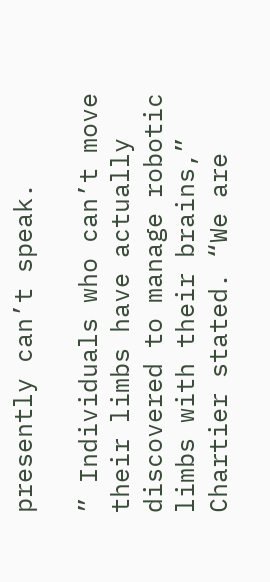presently can’t speak.

” Individuals who can’t move their limbs have actually discovered to manage robotic limbs with their brains,” Chartier stated. “We are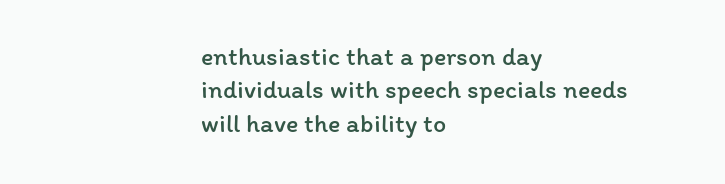enthusiastic that a person day individuals with speech specials needs will have the ability to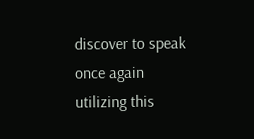discover to speak once again utilizing this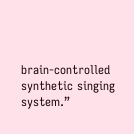brain-controlled synthetic singing system.”